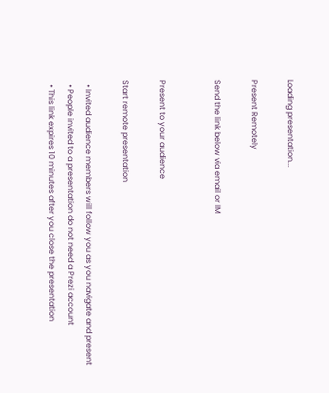Loading presentation...

Present Remotely

Send the link below via email or IM


Present to your audience

Start remote presentation

  • Invited audience members will follow you as you navigate and present
  • People invited to a presentation do not need a Prezi account
  • This link expires 10 minutes after you close the presentation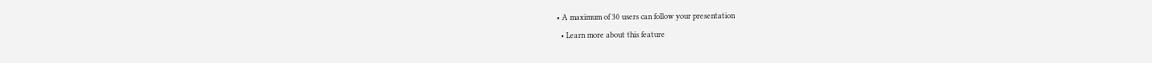• A maximum of 30 users can follow your presentation
  • Learn more about this feature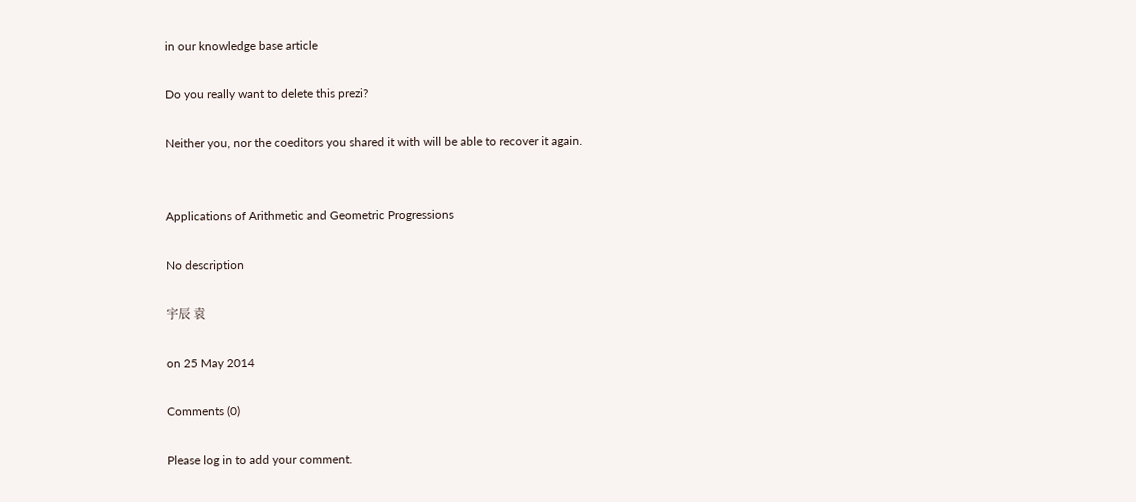in our knowledge base article

Do you really want to delete this prezi?

Neither you, nor the coeditors you shared it with will be able to recover it again.


Applications of Arithmetic and Geometric Progressions

No description

宇辰 袁

on 25 May 2014

Comments (0)

Please log in to add your comment.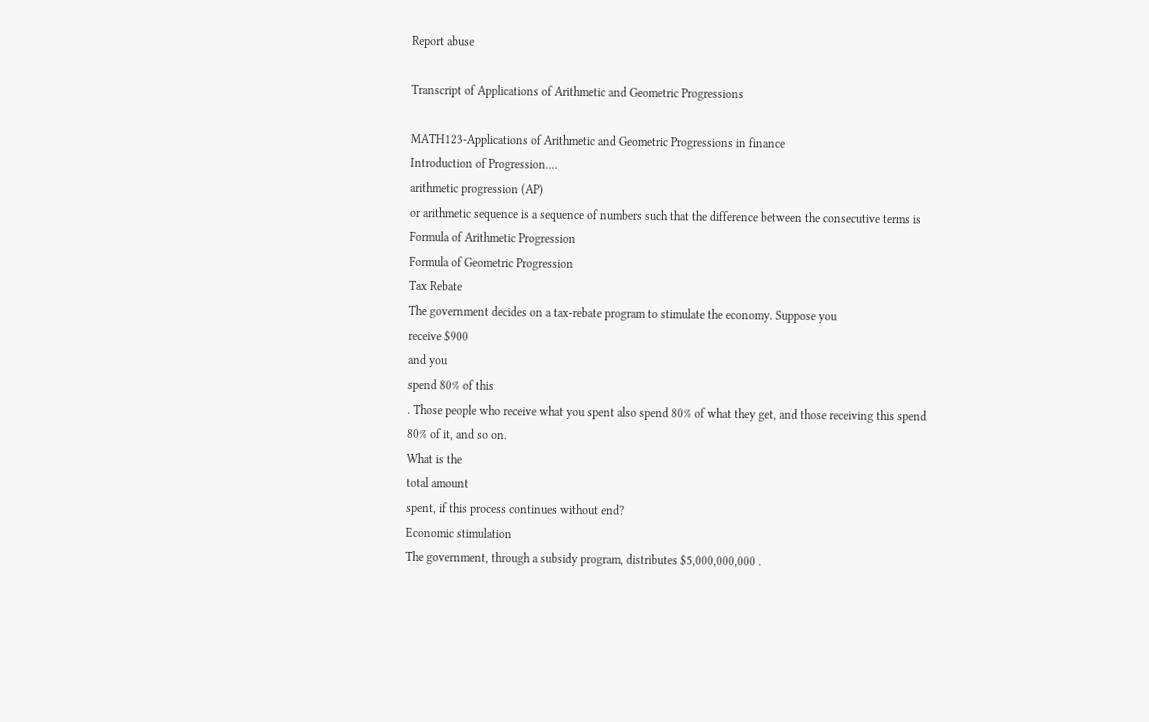Report abuse

Transcript of Applications of Arithmetic and Geometric Progressions

MATH123-Applications of Arithmetic and Geometric Progressions in finance
Introduction of Progression....
arithmetic progression (AP)
or arithmetic sequence is a sequence of numbers such that the difference between the consecutive terms is
Formula of Arithmetic Progression
Formula of Geometric Progression
Tax Rebate
The government decides on a tax-rebate program to stimulate the economy. Suppose you
receive $900
and you
spend 80% of this
. Those people who receive what you spent also spend 80% of what they get, and those receiving this spend 80% of it, and so on.
What is the
total amount
spent, if this process continues without end?
Economic stimulation
The government, through a subsidy program, distributes $5,000,000,000 .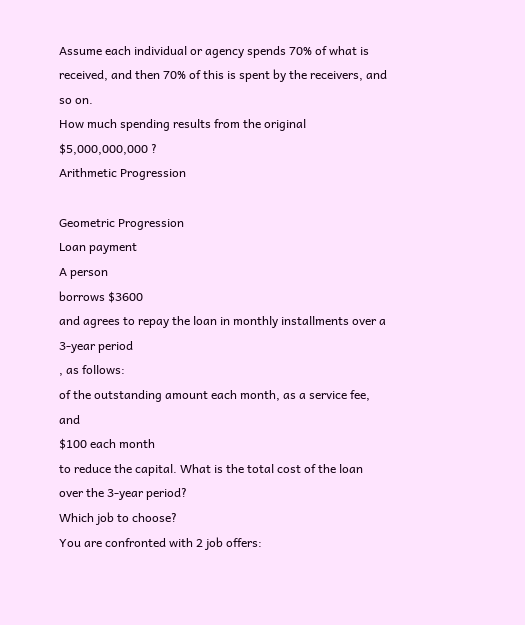Assume each individual or agency spends 70% of what is received, and then 70% of this is spent by the receivers, and so on.
How much spending results from the original $5,000,000,000 ?
Arithmetic Progression

Geometric Progression
Loan payment
A person
borrows $3600
and agrees to repay the loan in monthly installments over a
3-year period
, as follows:
of the outstanding amount each month, as a service fee, and
$100 each month
to reduce the capital. What is the total cost of the loan over the 3-year period?
Which job to choose?
You are confronted with 2 job offers: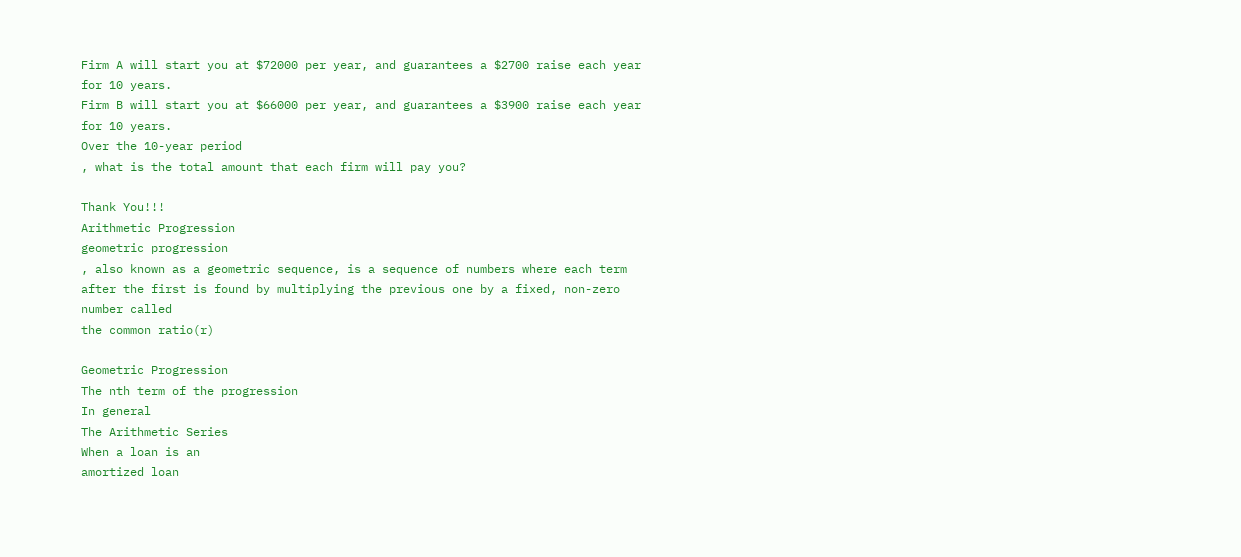Firm A will start you at $72000 per year, and guarantees a $2700 raise each year for 10 years.
Firm B will start you at $66000 per year, and guarantees a $3900 raise each year for 10 years.
Over the 10-year period
, what is the total amount that each firm will pay you?

Thank You!!!
Arithmetic Progression
geometric progression
, also known as a geometric sequence, is a sequence of numbers where each term after the first is found by multiplying the previous one by a fixed, non-zero number called
the common ratio(r)

Geometric Progression
The nth term of the progression
In general
The Arithmetic Series
When a loan is an
amortized loan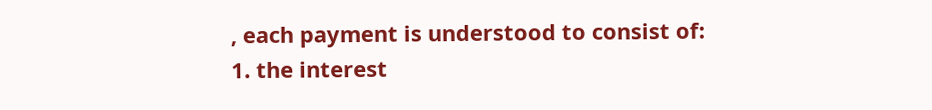, each payment is understood to consist of:
1. the interest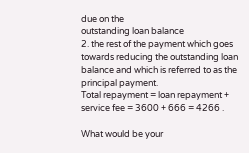due on the
outstanding loan balance
2. the rest of the payment which goes towards reducing the outstanding loan balance and which is referred to as the
principal payment.
Total repayment = loan repayment + service fee = 3600 + 666 = 4266 .

What would be your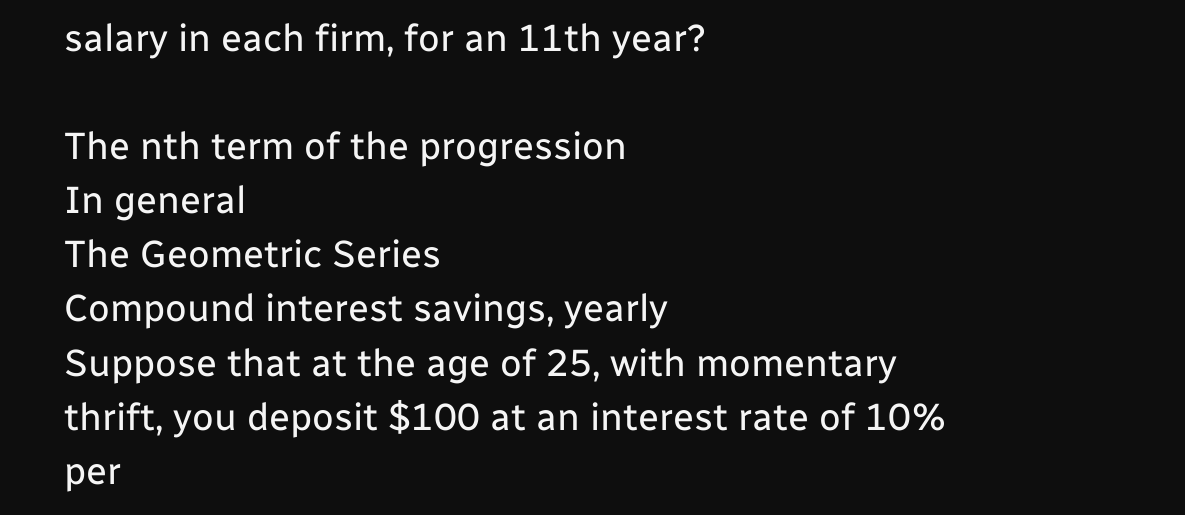salary in each firm, for an 11th year?

The nth term of the progression
In general
The Geometric Series
Compound interest savings, yearly
Suppose that at the age of 25, with momentary thrift, you deposit $100 at an interest rate of 10% per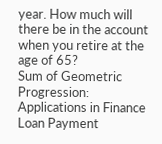year. How much will there be in the account when you retire at the age of 65?
Sum of Geometric Progression:
Applications in Finance
Loan Payment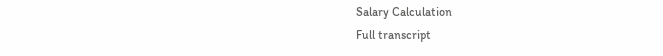Salary Calculation
Full transcript